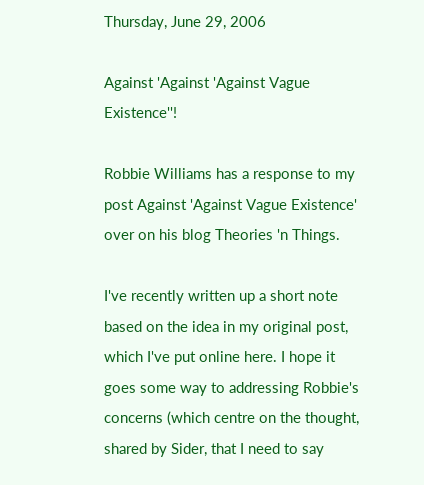Thursday, June 29, 2006

Against 'Against 'Against Vague Existence''!

Robbie Williams has a response to my post Against 'Against Vague Existence' over on his blog Theories 'n Things.

I've recently written up a short note based on the idea in my original post, which I've put online here. I hope it goes some way to addressing Robbie's concerns (which centre on the thought, shared by Sider, that I need to say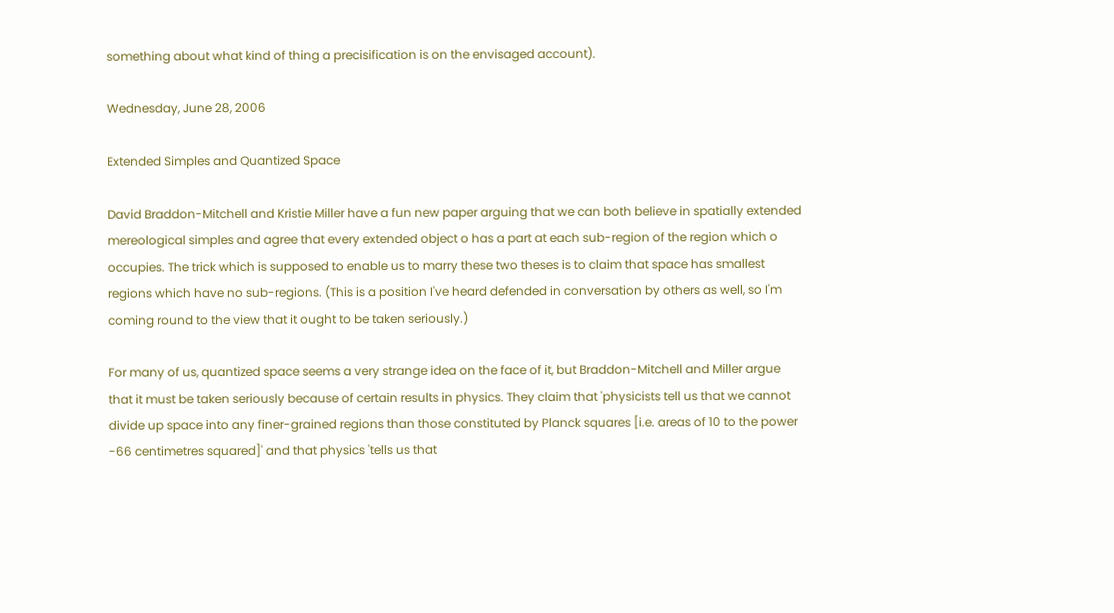something about what kind of thing a precisification is on the envisaged account).

Wednesday, June 28, 2006

Extended Simples and Quantized Space

David Braddon-Mitchell and Kristie Miller have a fun new paper arguing that we can both believe in spatially extended mereological simples and agree that every extended object o has a part at each sub-region of the region which o occupies. The trick which is supposed to enable us to marry these two theses is to claim that space has smallest regions which have no sub-regions. (This is a position I've heard defended in conversation by others as well, so I'm coming round to the view that it ought to be taken seriously.)

For many of us, quantized space seems a very strange idea on the face of it, but Braddon-Mitchell and Miller argue that it must be taken seriously because of certain results in physics. They claim that 'physicists tell us that we cannot divide up space into any finer-grained regions than those constituted by Planck squares [i.e. areas of 10 to the power -66 centimetres squared]' and that physics 'tells us that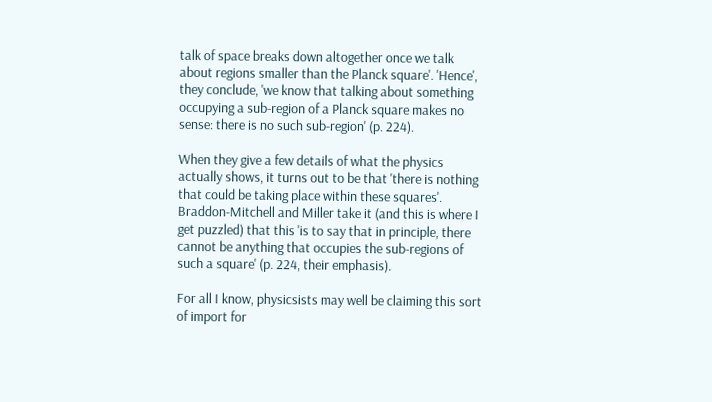talk of space breaks down altogether once we talk about regions smaller than the Planck square'. 'Hence', they conclude, 'we know that talking about something occupying a sub-region of a Planck square makes no sense: there is no such sub-region' (p. 224).

When they give a few details of what the physics actually shows, it turns out to be that 'there is nothing that could be taking place within these squares'. Braddon-Mitchell and Miller take it (and this is where I get puzzled) that this 'is to say that in principle, there cannot be anything that occupies the sub-regions of such a square' (p. 224, their emphasis).

For all I know, physicsists may well be claiming this sort of import for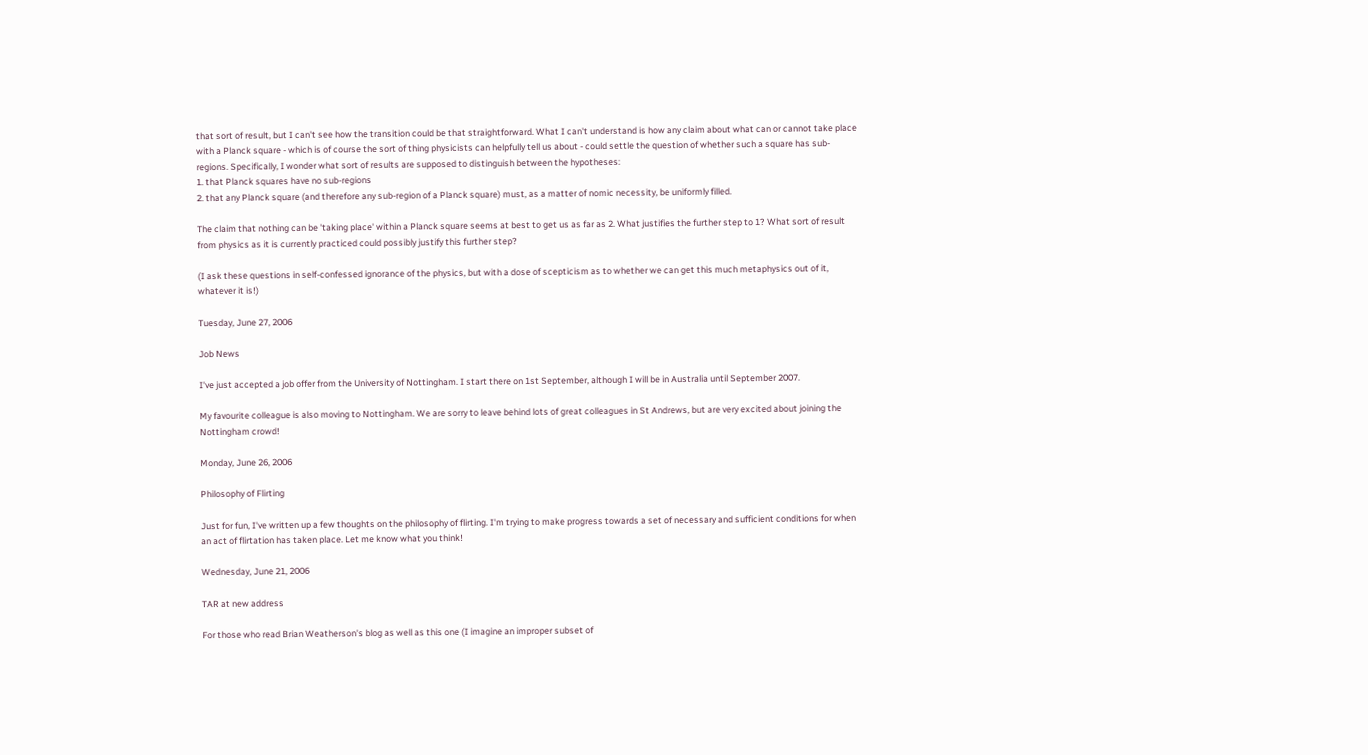that sort of result, but I can't see how the transition could be that straightforward. What I can't understand is how any claim about what can or cannot take place with a Planck square - which is of course the sort of thing physicists can helpfully tell us about - could settle the question of whether such a square has sub-regions. Specifically, I wonder what sort of results are supposed to distinguish between the hypotheses:
1. that Planck squares have no sub-regions
2. that any Planck square (and therefore any sub-region of a Planck square) must, as a matter of nomic necessity, be uniformly filled.

The claim that nothing can be 'taking place' within a Planck square seems at best to get us as far as 2. What justifies the further step to 1? What sort of result from physics as it is currently practiced could possibly justify this further step?

(I ask these questions in self-confessed ignorance of the physics, but with a dose of scepticism as to whether we can get this much metaphysics out of it, whatever it is!)

Tuesday, June 27, 2006

Job News

I've just accepted a job offer from the University of Nottingham. I start there on 1st September, although I will be in Australia until September 2007.

My favourite colleague is also moving to Nottingham. We are sorry to leave behind lots of great colleagues in St Andrews, but are very excited about joining the Nottingham crowd!

Monday, June 26, 2006

Philosophy of Flirting

Just for fun, I've written up a few thoughts on the philosophy of flirting. I'm trying to make progress towards a set of necessary and sufficient conditions for when an act of flirtation has taken place. Let me know what you think!

Wednesday, June 21, 2006

TAR at new address

For those who read Brian Weatherson's blog as well as this one (I imagine an improper subset of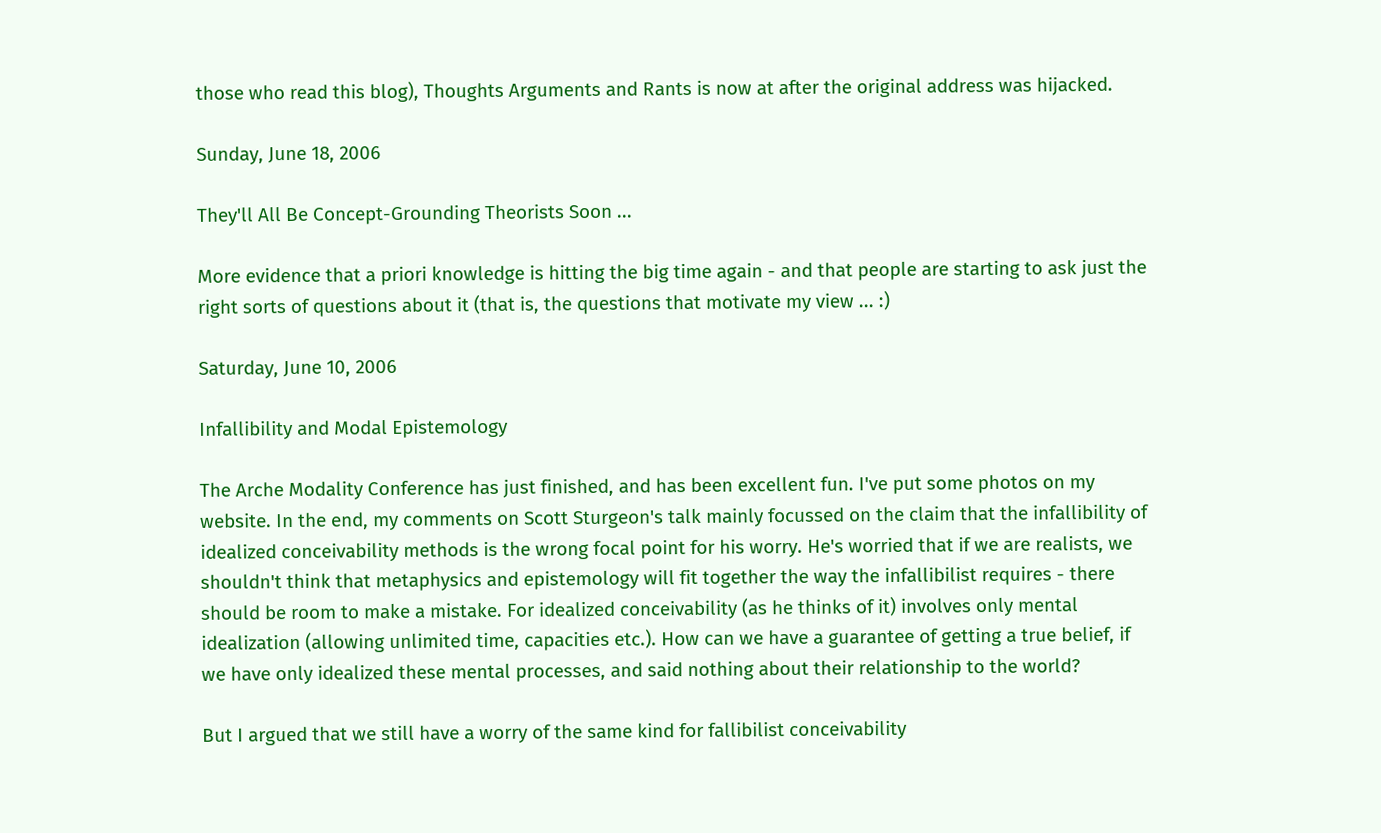those who read this blog), Thoughts Arguments and Rants is now at after the original address was hijacked.

Sunday, June 18, 2006

They'll All Be Concept-Grounding Theorists Soon ...

More evidence that a priori knowledge is hitting the big time again - and that people are starting to ask just the right sorts of questions about it (that is, the questions that motivate my view ... :)

Saturday, June 10, 2006

Infallibility and Modal Epistemology

The Arche Modality Conference has just finished, and has been excellent fun. I've put some photos on my website. In the end, my comments on Scott Sturgeon's talk mainly focussed on the claim that the infallibility of idealized conceivability methods is the wrong focal point for his worry. He's worried that if we are realists, we shouldn't think that metaphysics and epistemology will fit together the way the infallibilist requires - there should be room to make a mistake. For idealized conceivability (as he thinks of it) involves only mental idealization (allowing unlimited time, capacities etc.). How can we have a guarantee of getting a true belief, if we have only idealized these mental processes, and said nothing about their relationship to the world?

But I argued that we still have a worry of the same kind for fallibilist conceivability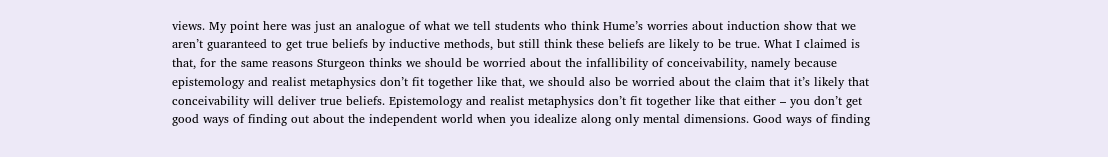views. My point here was just an analogue of what we tell students who think Hume’s worries about induction show that we aren’t guaranteed to get true beliefs by inductive methods, but still think these beliefs are likely to be true. What I claimed is that, for the same reasons Sturgeon thinks we should be worried about the infallibility of conceivability, namely because epistemology and realist metaphysics don’t fit together like that, we should also be worried about the claim that it’s likely that conceivability will deliver true beliefs. Epistemology and realist metaphysics don’t fit together like that either – you don’t get good ways of finding out about the independent world when you idealize along only mental dimensions. Good ways of finding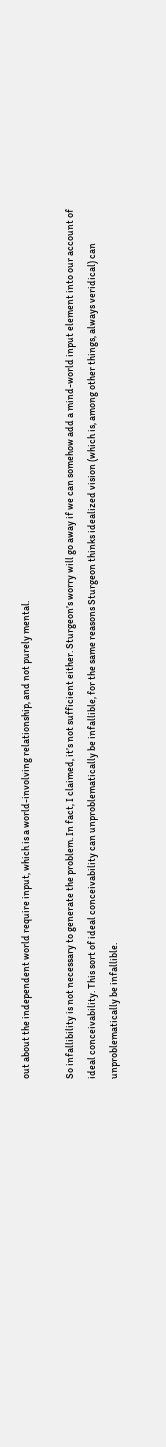out about the independent world require input, which is a world-involving relationship, and not purely mental.

So infallibility is not necessary to generate the problem. In fact, I claimed, it’s not sufficient either. Sturgeon’s worry will go away if we can somehow add a mind-world input element into our account of ideal conceivability. This sort of ideal conceivability can unproblematically be infallible, for the same reasons Sturgeon thinks idealized vision (which is, among other things, always veridical) can unproblematically be infallible.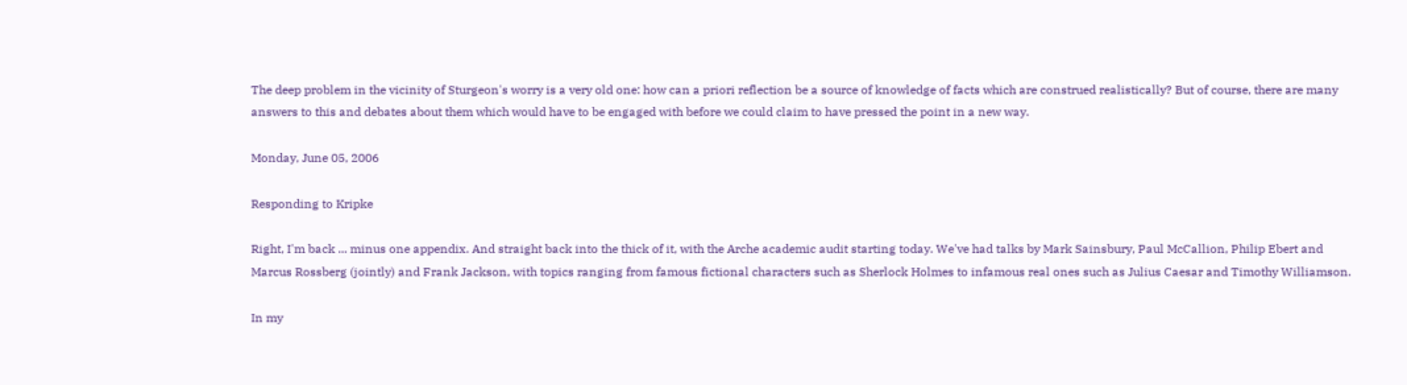The deep problem in the vicinity of Sturgeon's worry is a very old one: how can a priori reflection be a source of knowledge of facts which are construed realistically? But of course, there are many answers to this and debates about them which would have to be engaged with before we could claim to have pressed the point in a new way.

Monday, June 05, 2006

Responding to Kripke

Right, I'm back ... minus one appendix. And straight back into the thick of it, with the Arche academic audit starting today. We've had talks by Mark Sainsbury, Paul McCallion, Philip Ebert and Marcus Rossberg (jointly) and Frank Jackson, with topics ranging from famous fictional characters such as Sherlock Holmes to infamous real ones such as Julius Caesar and Timothy Williamson.

In my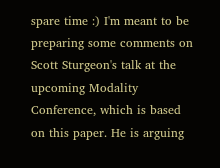spare time :) I'm meant to be preparing some comments on Scott Sturgeon's talk at the upcoming Modality Conference, which is based on this paper. He is arguing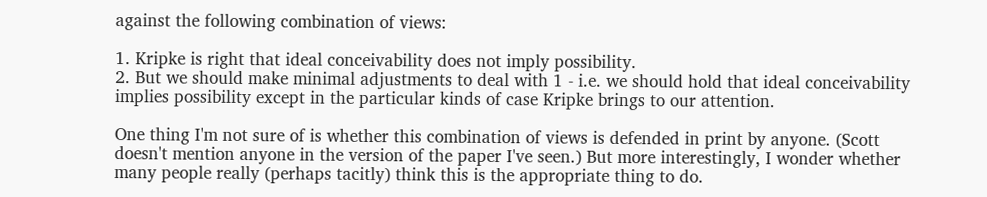against the following combination of views:

1. Kripke is right that ideal conceivability does not imply possibility.
2. But we should make minimal adjustments to deal with 1 - i.e. we should hold that ideal conceivability implies possibility except in the particular kinds of case Kripke brings to our attention.

One thing I'm not sure of is whether this combination of views is defended in print by anyone. (Scott doesn't mention anyone in the version of the paper I've seen.) But more interestingly, I wonder whether many people really (perhaps tacitly) think this is the appropriate thing to do.